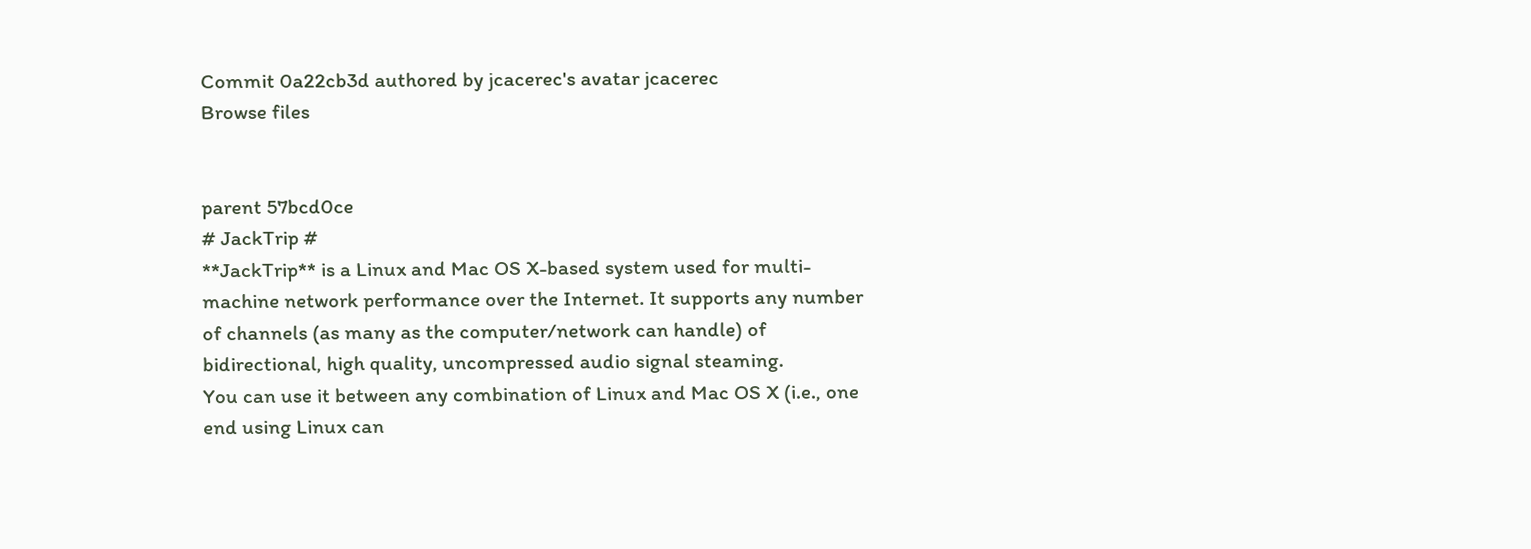Commit 0a22cb3d authored by jcacerec's avatar jcacerec
Browse files


parent 57bcd0ce
# JackTrip #
**JackTrip** is a Linux and Mac OS X-based system used for multi-machine network performance over the Internet. It supports any number of channels (as many as the computer/network can handle) of bidirectional, high quality, uncompressed audio signal steaming.
You can use it between any combination of Linux and Mac OS X (i.e., one end using Linux can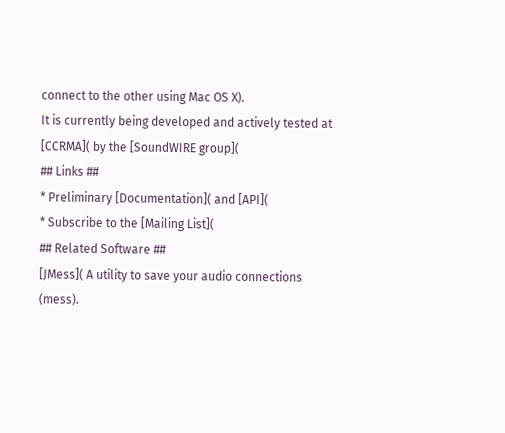connect to the other using Mac OS X).
It is currently being developed and actively tested at [CCRMA]( by the [SoundWIRE group](
## Links ##
* Preliminary [Documentation]( and [API](
* Subscribe to the [Mailing List](
## Related Software ##
[JMess]( A utility to save your audio connections (mess).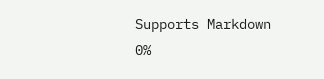Supports Markdown
0%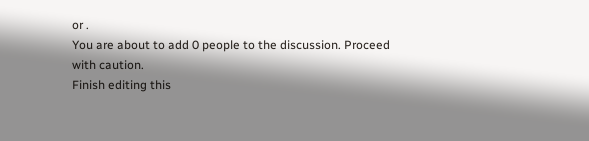or .
You are about to add 0 people to the discussion. Proceed with caution.
Finish editing this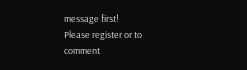message first!
Please register or to comment